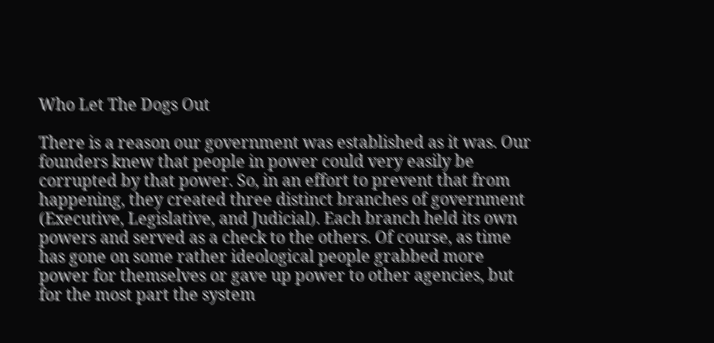Who Let The Dogs Out

There is a reason our government was established as it was. Our founders knew that people in power could very easily be corrupted by that power. So, in an effort to prevent that from happening, they created three distinct branches of government (Executive, Legislative, and Judicial). Each branch held its own powers and served as a check to the others. Of course, as time has gone on some rather ideological people grabbed more power for themselves or gave up power to other agencies, but for the most part the system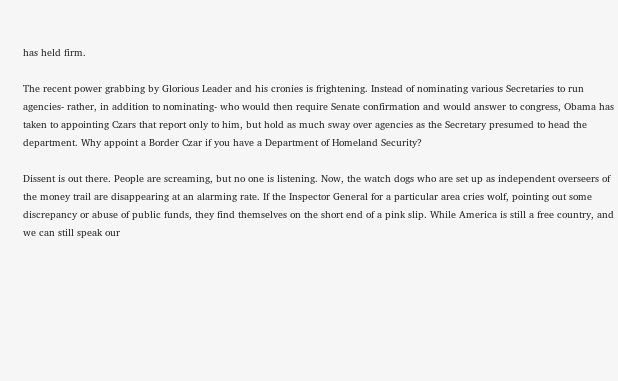has held firm.

The recent power grabbing by Glorious Leader and his cronies is frightening. Instead of nominating various Secretaries to run agencies- rather, in addition to nominating- who would then require Senate confirmation and would answer to congress, Obama has taken to appointing Czars that report only to him, but hold as much sway over agencies as the Secretary presumed to head the department. Why appoint a Border Czar if you have a Department of Homeland Security?

Dissent is out there. People are screaming, but no one is listening. Now, the watch dogs who are set up as independent overseers of the money trail are disappearing at an alarming rate. If the Inspector General for a particular area cries wolf, pointing out some discrepancy or abuse of public funds, they find themselves on the short end of a pink slip. While America is still a free country, and we can still speak our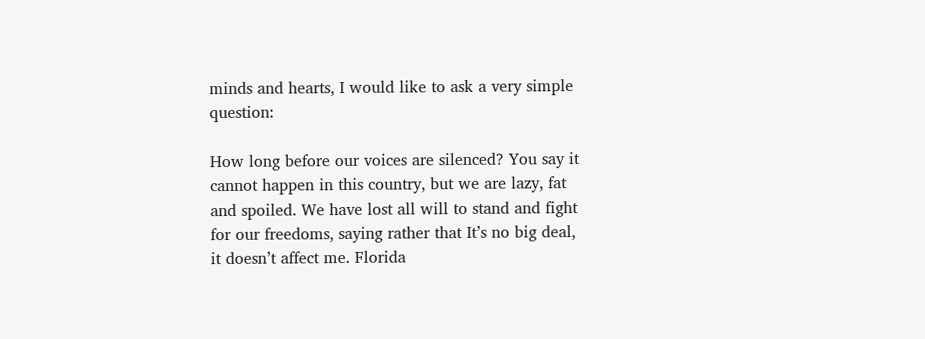minds and hearts, I would like to ask a very simple question:

How long before our voices are silenced? You say it cannot happen in this country, but we are lazy, fat and spoiled. We have lost all will to stand and fight for our freedoms, saying rather that It’s no big deal, it doesn’t affect me. Florida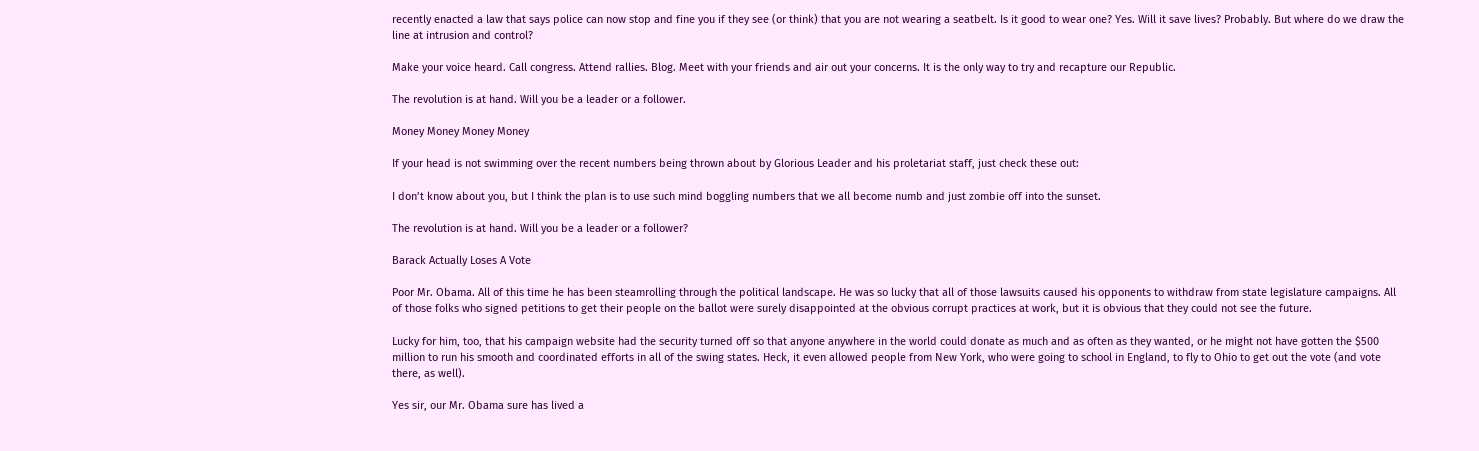recently enacted a law that says police can now stop and fine you if they see (or think) that you are not wearing a seatbelt. Is it good to wear one? Yes. Will it save lives? Probably. But where do we draw the line at intrusion and control?

Make your voice heard. Call congress. Attend rallies. Blog. Meet with your friends and air out your concerns. It is the only way to try and recapture our Republic.

The revolution is at hand. Will you be a leader or a follower.

Money Money Money Money

If your head is not swimming over the recent numbers being thrown about by Glorious Leader and his proletariat staff, just check these out:

I don’t know about you, but I think the plan is to use such mind boggling numbers that we all become numb and just zombie off into the sunset.

The revolution is at hand. Will you be a leader or a follower?

Barack Actually Loses A Vote

Poor Mr. Obama. All of this time he has been steamrolling through the political landscape. He was so lucky that all of those lawsuits caused his opponents to withdraw from state legislature campaigns. All of those folks who signed petitions to get their people on the ballot were surely disappointed at the obvious corrupt practices at work, but it is obvious that they could not see the future.

Lucky for him, too, that his campaign website had the security turned off so that anyone anywhere in the world could donate as much and as often as they wanted, or he might not have gotten the $500 million to run his smooth and coordinated efforts in all of the swing states. Heck, it even allowed people from New York, who were going to school in England, to fly to Ohio to get out the vote (and vote there, as well).

Yes sir, our Mr. Obama sure has lived a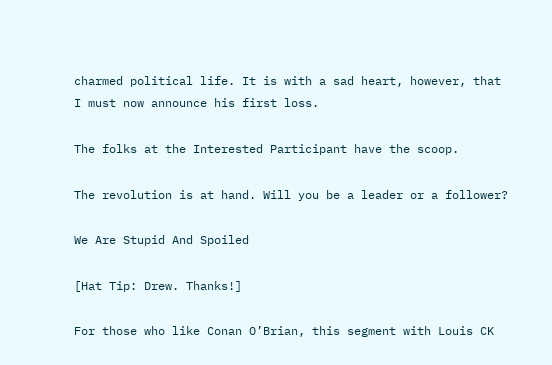charmed political life. It is with a sad heart, however, that I must now announce his first loss.

The folks at the Interested Participant have the scoop.

The revolution is at hand. Will you be a leader or a follower?

We Are Stupid And Spoiled

[Hat Tip: Drew. Thanks!]

For those who like Conan O’Brian, this segment with Louis CK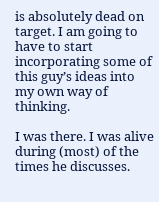is absolutely dead on target. I am going to have to start incorporating some of this guy’s ideas into my own way of thinking.

I was there. I was alive during (most) of the times he discusses.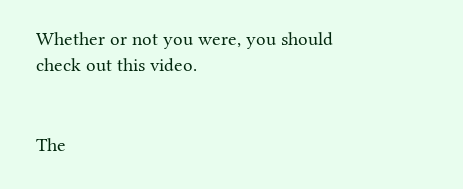Whether or not you were, you should check out this video.


The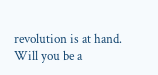revolution is at hand. Will you be a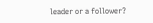leader or a follower?